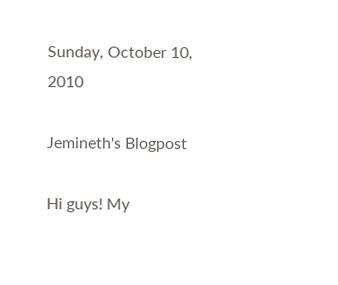Sunday, October 10, 2010

Jemineth's Blogpost

Hi guys! My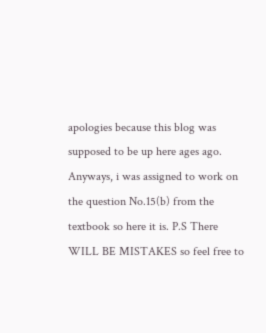apologies because this blog was supposed to be up here ages ago. Anyways, i was assigned to work on the question No.15(b) from the textbook so here it is. P.S There WILL BE MISTAKES so feel free to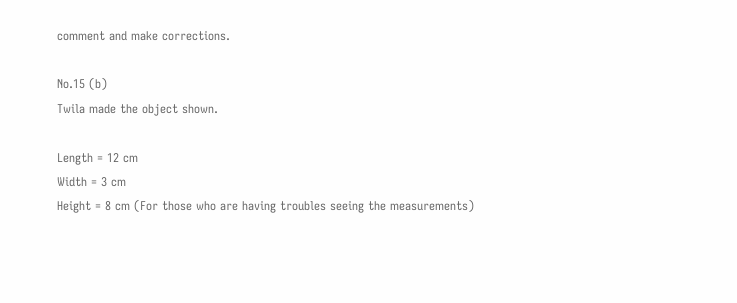comment and make corrections.

No.15 (b)
Twila made the object shown.

Length = 12 cm
Width = 3 cm
Height = 8 cm (For those who are having troubles seeing the measurements)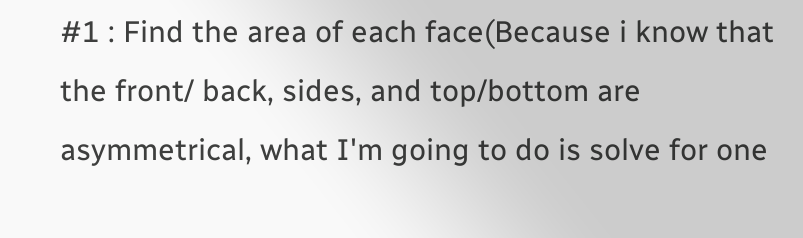#1 : Find the area of each face(Because i know that the front/ back, sides, and top/bottom are asymmetrical, what I'm going to do is solve for one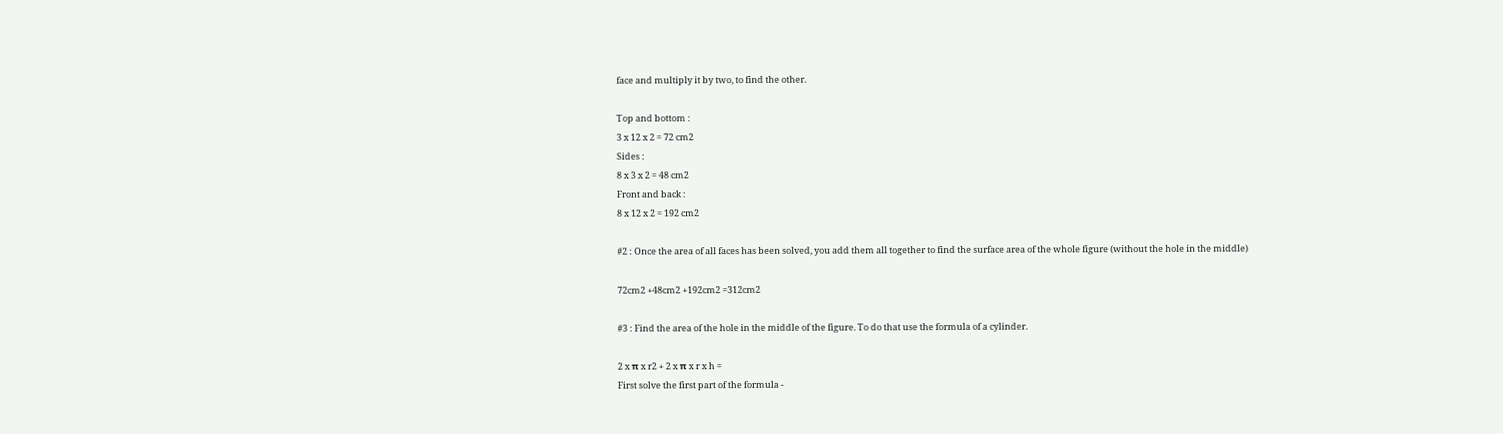face and multiply it by two, to find the other.

Top and bottom :
3 x 12 x 2 = 72 cm2
Sides :
8 x 3 x 2 = 48 cm2
Front and back :
8 x 12 x 2 = 192 cm2

#2 : Once the area of all faces has been solved, you add them all together to find the surface area of the whole figure (without the hole in the middle)

72cm2 +48cm2 +192cm2 =312cm2

#3 : Find the area of the hole in the middle of the figure. To do that use the formula of a cylinder.

2 x π x r2 + 2 x π x r x h =
First solve the first part of the formula -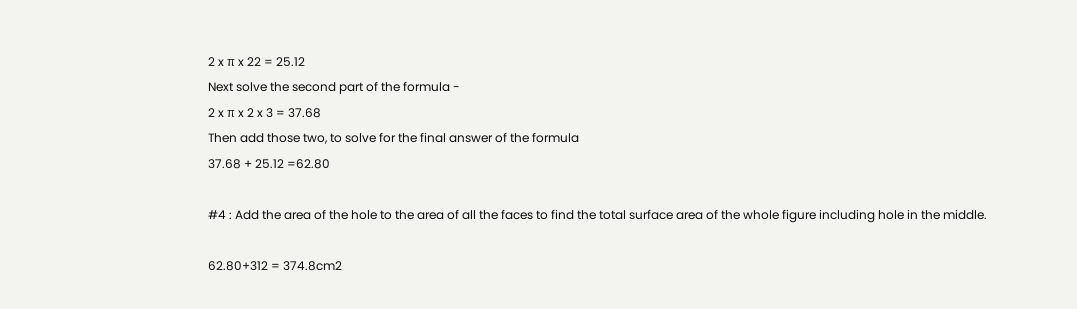2 x π x 22 = 25.12
Next solve the second part of the formula -
2 x π x 2 x 3 = 37.68
Then add those two, to solve for the final answer of the formula
37.68 + 25.12 =62.80

#4 : Add the area of the hole to the area of all the faces to find the total surface area of the whole figure including hole in the middle.

62.80+312 = 374.8cm2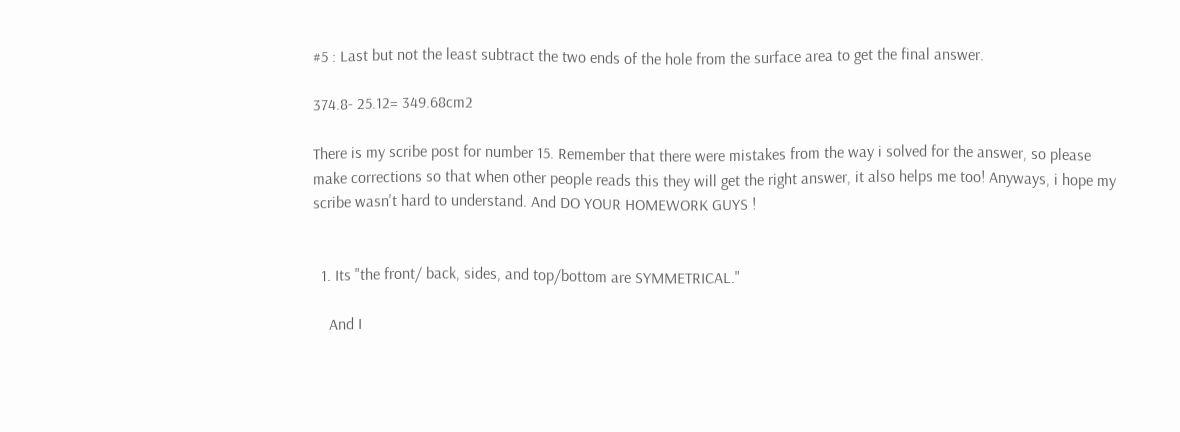#5 : Last but not the least subtract the two ends of the hole from the surface area to get the final answer.

374.8- 25.12= 349.68cm2

There is my scribe post for number 15. Remember that there were mistakes from the way i solved for the answer, so please make corrections so that when other people reads this they will get the right answer, it also helps me too! Anyways, i hope my scribe wasn't hard to understand. And DO YOUR HOMEWORK GUYS !


  1. Its "the front/ back, sides, and top/bottom are SYMMETRICAL."

    And I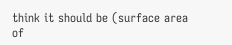think it should be (surface area of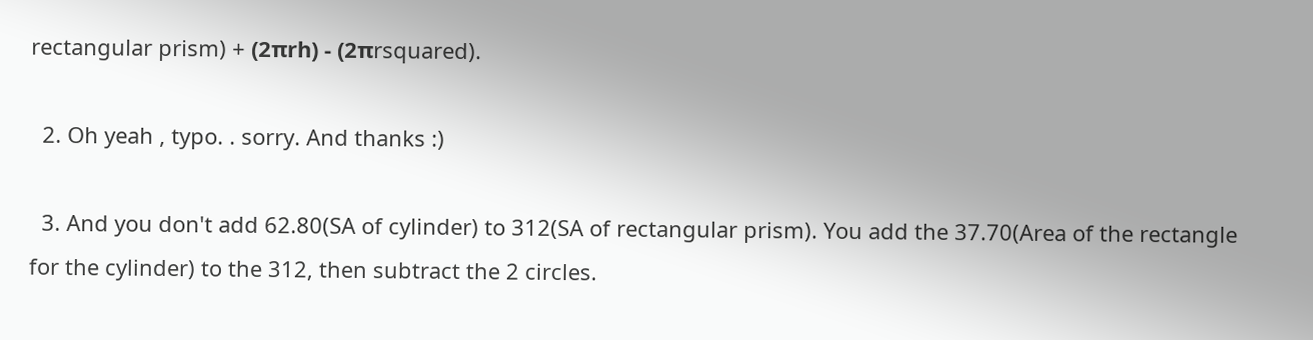rectangular prism) + (2πrh) - (2πrsquared).

  2. Oh yeah , typo. . sorry. And thanks :)

  3. And you don't add 62.80(SA of cylinder) to 312(SA of rectangular prism). You add the 37.70(Area of the rectangle for the cylinder) to the 312, then subtract the 2 circles.